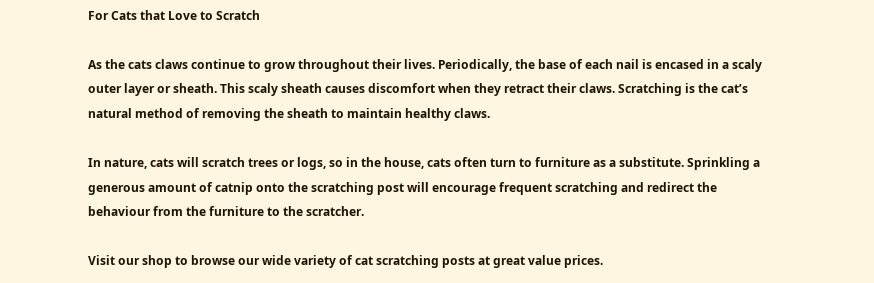For Cats that Love to Scratch

As the cats claws continue to grow throughout their lives. Periodically, the base of each nail is encased in a scaly outer layer or sheath. This scaly sheath causes discomfort when they retract their claws. Scratching is the cat’s natural method of removing the sheath to maintain healthy claws.

In nature, cats will scratch trees or logs, so in the house, cats often turn to furniture as a substitute. Sprinkling a generous amount of catnip onto the scratching post will encourage frequent scratching and redirect the behaviour from the furniture to the scratcher.

Visit our shop to browse our wide variety of cat scratching posts at great value prices.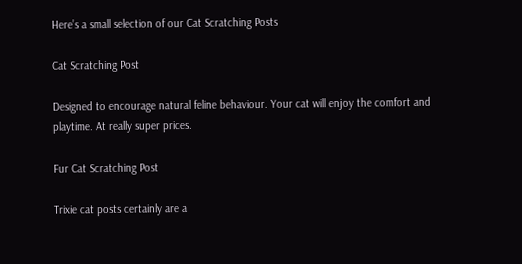Here’s a small selection of our Cat Scratching Posts

Cat Scratching Post

Designed to encourage natural feline behaviour. Your cat will enjoy the comfort and playtime. At really super prices.

Fur Cat Scratching Post

Trixie cat posts certainly are a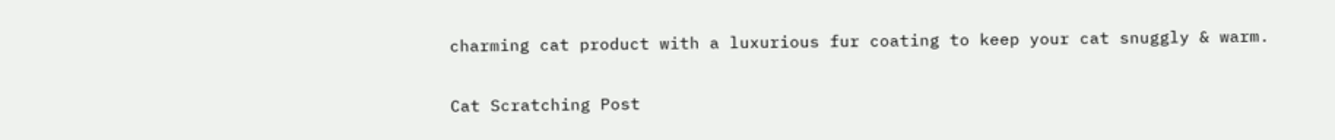charming cat product with a luxurious fur coating to keep your cat snuggly & warm.

Cat Scratching Post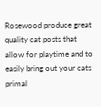Rosewood produce great quality cat posts that allow for playtime and to easily bring out your cats primal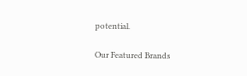potential.

Our Featured Brands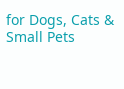for Dogs, Cats & Small Pets